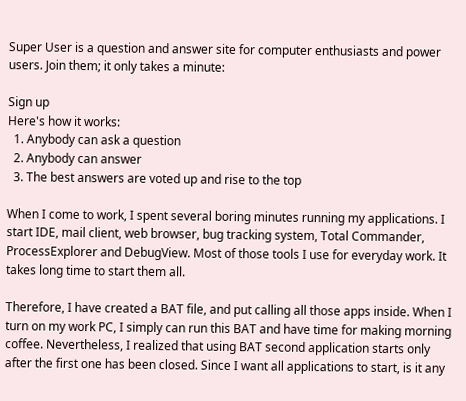Super User is a question and answer site for computer enthusiasts and power users. Join them; it only takes a minute:

Sign up
Here's how it works:
  1. Anybody can ask a question
  2. Anybody can answer
  3. The best answers are voted up and rise to the top

When I come to work, I spent several boring minutes running my applications. I start IDE, mail client, web browser, bug tracking system, Total Commander, ProcessExplorer and DebugView. Most of those tools I use for everyday work. It takes long time to start them all.

Therefore, I have created a BAT file, and put calling all those apps inside. When I turn on my work PC, I simply can run this BAT and have time for making morning coffee. Nevertheless, I realized that using BAT second application starts only after the first one has been closed. Since I want all applications to start, is it any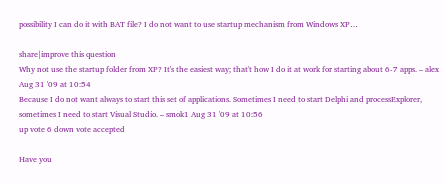possibility I can do it with BAT file? I do not want to use startup mechanism from Windows XP…

share|improve this question
Why not use the startup folder from XP? It's the easiest way; that't how I do it at work for starting about 6-7 apps. – alex Aug 31 '09 at 10:54
Because I do not want always to start this set of applications. Sometimes I need to start Delphi and processExplorer, sometimes I need to start Visual Studio. – smok1 Aug 31 '09 at 10:56
up vote 6 down vote accepted

Have you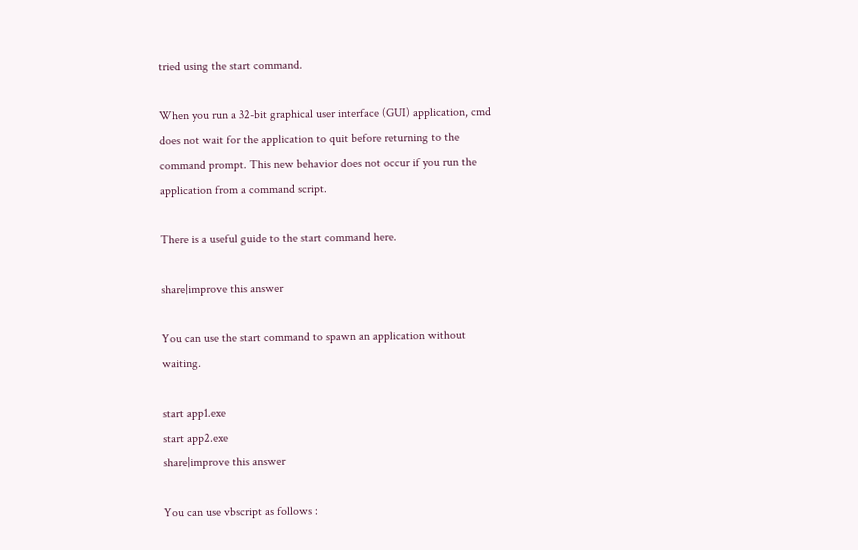tried using the start command.

When you run a 32-bit graphical user interface (GUI) application, cmd does not wait for the application to quit before returning to the command prompt. This new behavior does not occur if you run the application from a command script.

There is a useful guide to the start command here.

share|improve this answer

You can use the start command to spawn an application without waiting.

start app1.exe
start app2.exe
share|improve this answer

You can use vbscript as follows :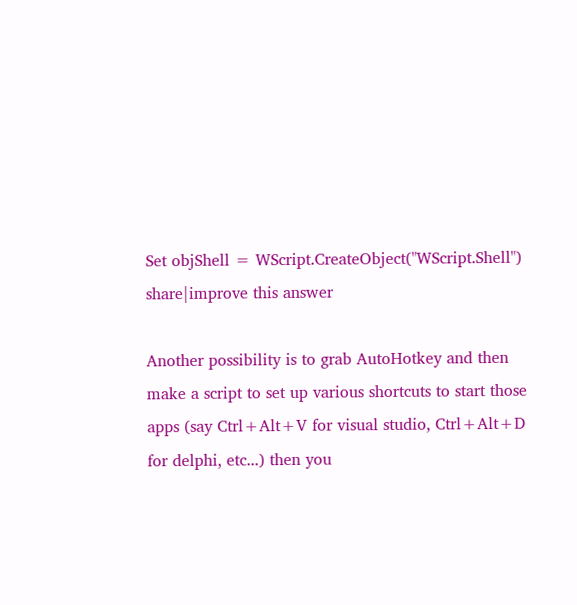Set objShell = WScript.CreateObject("WScript.Shell")
share|improve this answer

Another possibility is to grab AutoHotkey and then make a script to set up various shortcuts to start those apps (say Ctrl+Alt+V for visual studio, Ctrl+Alt+D for delphi, etc...) then you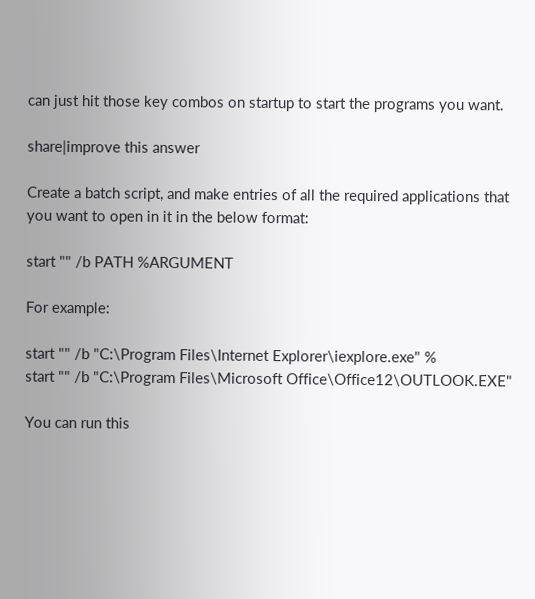can just hit those key combos on startup to start the programs you want.

share|improve this answer

Create a batch script, and make entries of all the required applications that you want to open in it in the below format:

start "" /b PATH %ARGUMENT

For example:

start "" /b "C:\Program Files\Internet Explorer\iexplore.exe" %
start "" /b "C:\Program Files\Microsoft Office\Office12\OUTLOOK.EXE"

You can run this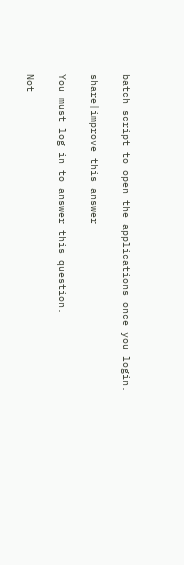batch script to open the applications once you login.

share|improve this answer

You must log in to answer this question.

Not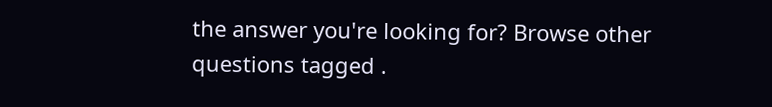the answer you're looking for? Browse other questions tagged .